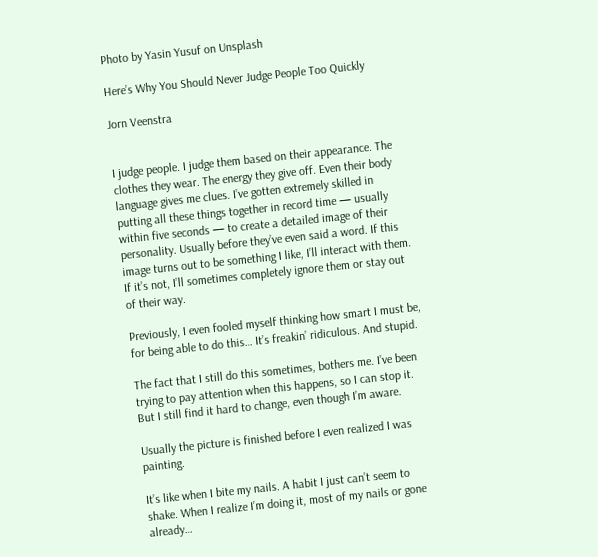Photo by Yasin Yusuf on Unsplash

Here’s Why You Should Never Judge People Too Quickly

Jorn Veenstra


I judge people. I judge them based on their appearance. The clothes they wear. The energy they give off. Even their body language gives me clues. I’ve gotten extremely skilled in putting all these things together in record time — usually within five seconds — to create a detailed image of their personality. Usually before they’ve even said a word. If this image turns out to be something I like, I’ll interact with them. If it’s not, I’ll sometimes completely ignore them or stay out of their way.

Previously, I even fooled myself thinking how smart I must be, for being able to do this… It’s freakin’ ridiculous. And stupid.

The fact that I still do this sometimes, bothers me. I’ve been trying to pay attention when this happens, so I can stop it. But I still find it hard to change, even though I’m aware.

Usually the picture is finished before I even realized I was painting.

It’s like when I bite my nails. A habit I just can’t seem to shake. When I realize I’m doing it, most of my nails or gone already…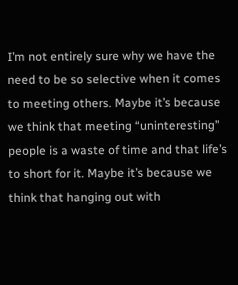I’m not entirely sure why we have the need to be so selective when it comes to meeting others. Maybe it’s because we think that meeting “uninteresting” people is a waste of time and that life’s to short for it. Maybe it’s because we think that hanging out with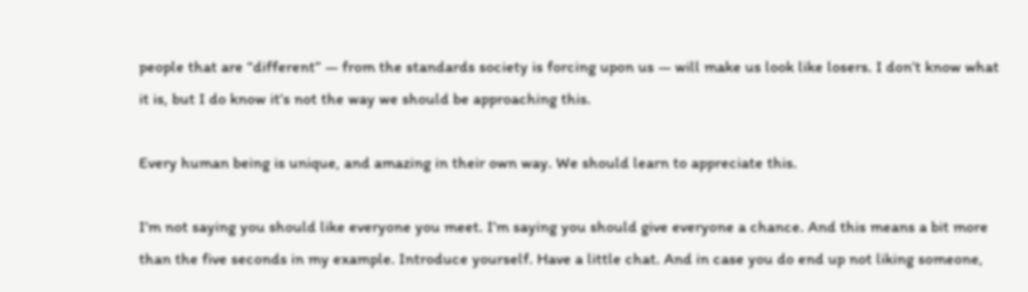people that are “different” — from the standards society is forcing upon us — will make us look like losers. I don’t know what it is, but I do know it’s not the way we should be approaching this.

Every human being is unique, and amazing in their own way. We should learn to appreciate this.

I’m not saying you should like everyone you meet. I’m saying you should give everyone a chance. And this means a bit more than the five seconds in my example. Introduce yourself. Have a little chat. And in case you do end up not liking someone,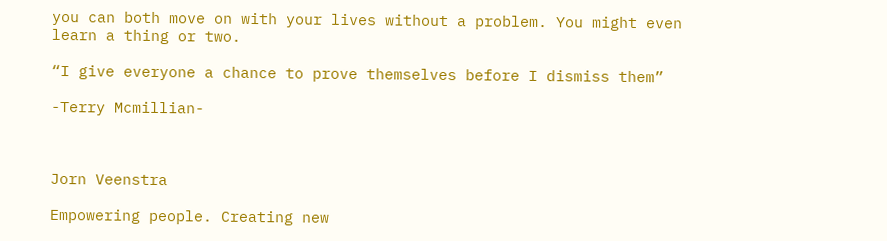you can both move on with your lives without a problem. You might even learn a thing or two.

“I give everyone a chance to prove themselves before I dismiss them”

-Terry Mcmillian-



Jorn Veenstra

Empowering people. Creating new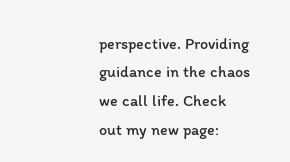perspective. Providing guidance in the chaos we call life. Check out my new page: